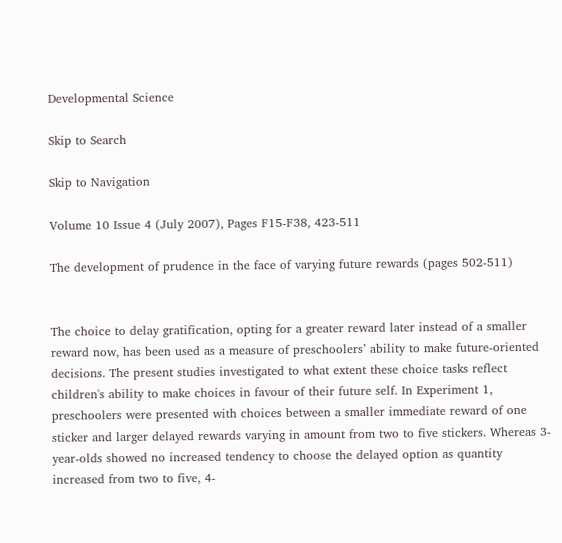Developmental Science

Skip to Search

Skip to Navigation

Volume 10 Issue 4 (July 2007), Pages F15-F38, 423-511

The development of prudence in the face of varying future rewards (pages 502-511)


The choice to delay gratification, opting for a greater reward later instead of a smaller reward now, has been used as a measure of preschoolers’ ability to make future‐oriented decisions. The present studies investigated to what extent these choice tasks reflect children's ability to make choices in favour of their future self. In Experiment 1, preschoolers were presented with choices between a smaller immediate reward of one sticker and larger delayed rewards varying in amount from two to five stickers. Whereas 3‐year‐olds showed no increased tendency to choose the delayed option as quantity increased from two to five, 4‐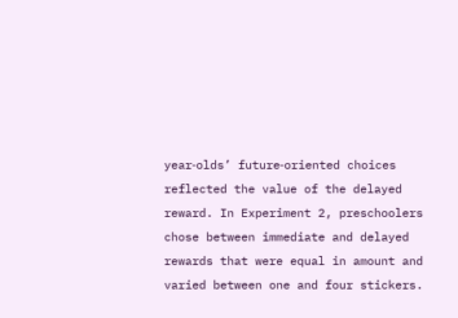year‐olds’ future‐oriented choices reflected the value of the delayed reward. In Experiment 2, preschoolers chose between immediate and delayed rewards that were equal in amount and varied between one and four stickers.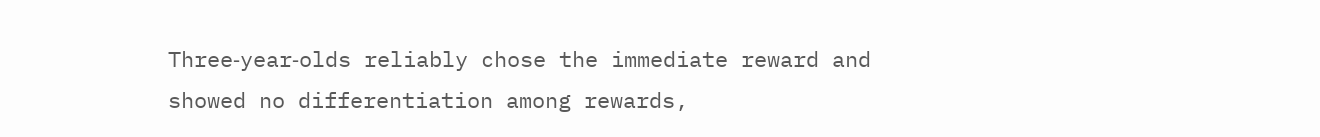Three‐year‐olds reliably chose the immediate reward and showed no differentiation among rewards,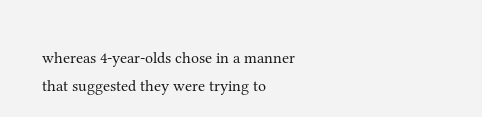whereas 4‐year‐olds chose in a manner that suggested they were trying to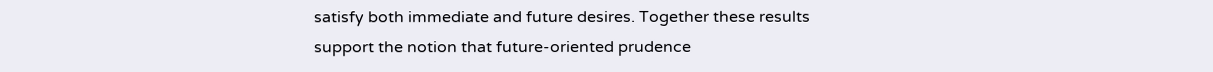satisfy both immediate and future desires. Together these results support the notion that future‐oriented prudence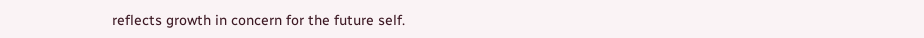reflects growth in concern for the future self.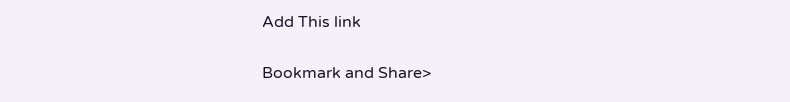Add This link

Bookmark and Share>